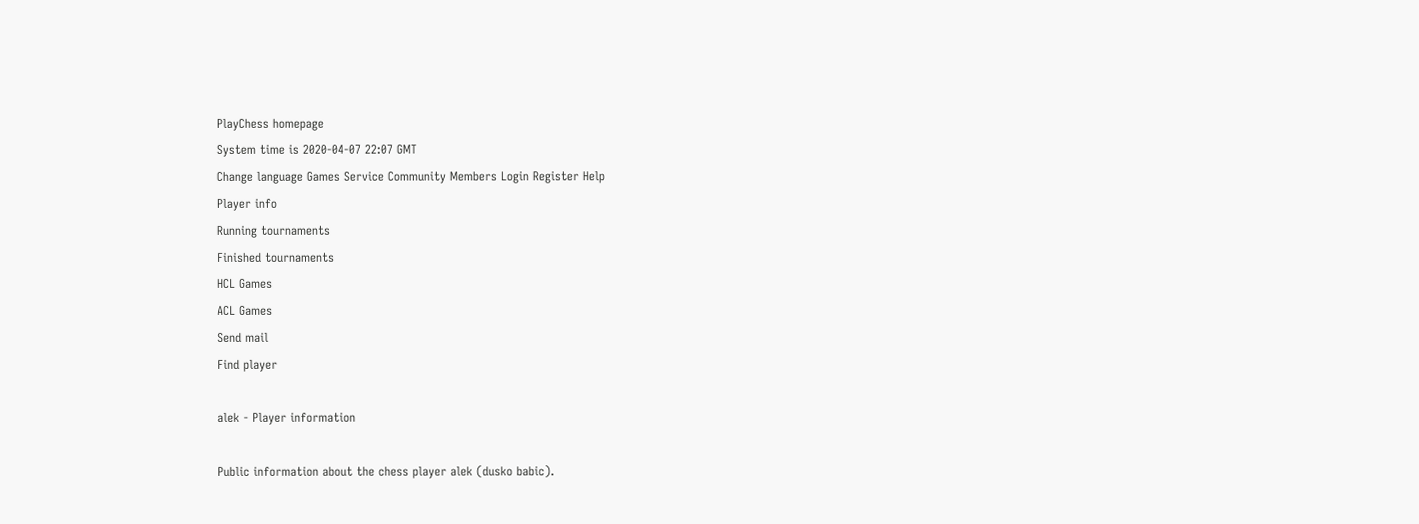PlayChess homepage
System time is 2020-04-07 22:07 GMT
Change language Games Service Community Members Login Register Help
Player info
Running tournaments
Finished tournaments
HCL Games
ACL Games
Send mail
Find player

alek - Player information

Public information about the chess player alek (dusko babic).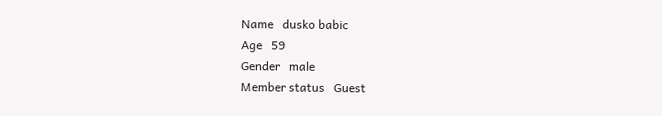Name   dusko babic
Age   59
Gender   male
Member status   Guest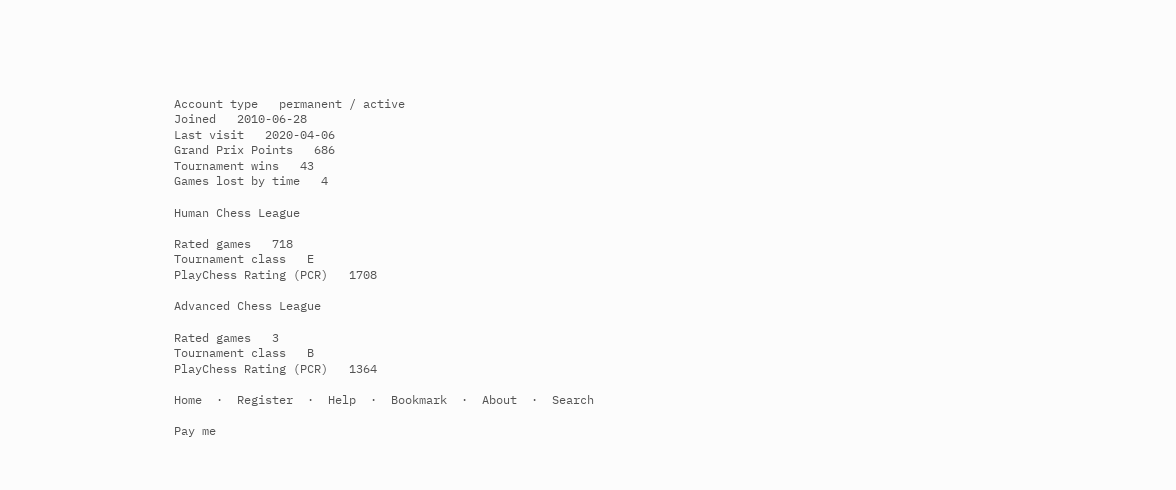Account type   permanent / active
Joined   2010-06-28
Last visit   2020-04-06
Grand Prix Points   686
Tournament wins   43
Games lost by time   4

Human Chess League

Rated games   718
Tournament class   E
PlayChess Rating (PCR)   1708

Advanced Chess League

Rated games   3
Tournament class   B
PlayChess Rating (PCR)   1364

Home  ·  Register  ·  Help  ·  Bookmark  ·  About  ·  Search

Pay me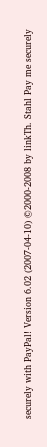securely with PayPal! Version 6.02 (2007-04-10) ©2000-2008 by linkTh. Stahl Pay me securely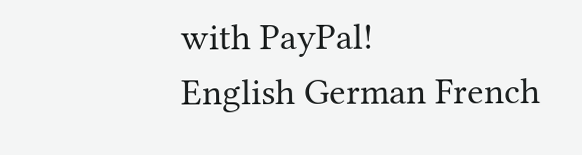with PayPal!
English German French